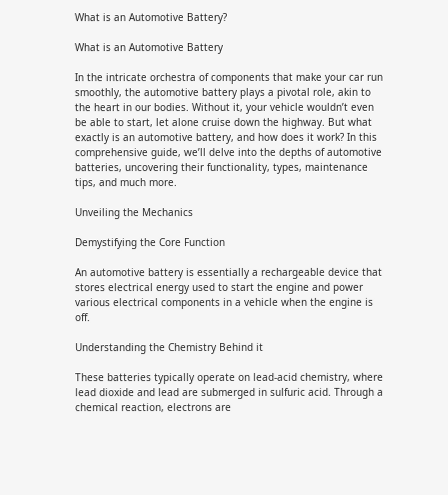What is an Automotive Battery?

What is an Automotive Battery

In the intricate orchestra of components that make your car run smoothly, the automotive battery plays a pivotal role, akin to the heart in our bodies. Without it, your vehicle wouldn’t even be able to start, let alone cruise down the highway. But what exactly is an automotive battery, and how does it work? In this comprehensive guide, we’ll delve into the depths of automotive batteries, uncovering their functionality, types, maintenance tips, and much more.

Unveiling the Mechanics

Demystifying the Core Function

An automotive battery is essentially a rechargeable device that stores electrical energy used to start the engine and power various electrical components in a vehicle when the engine is off.

Understanding the Chemistry Behind it

These batteries typically operate on lead-acid chemistry, where lead dioxide and lead are submerged in sulfuric acid. Through a chemical reaction, electrons are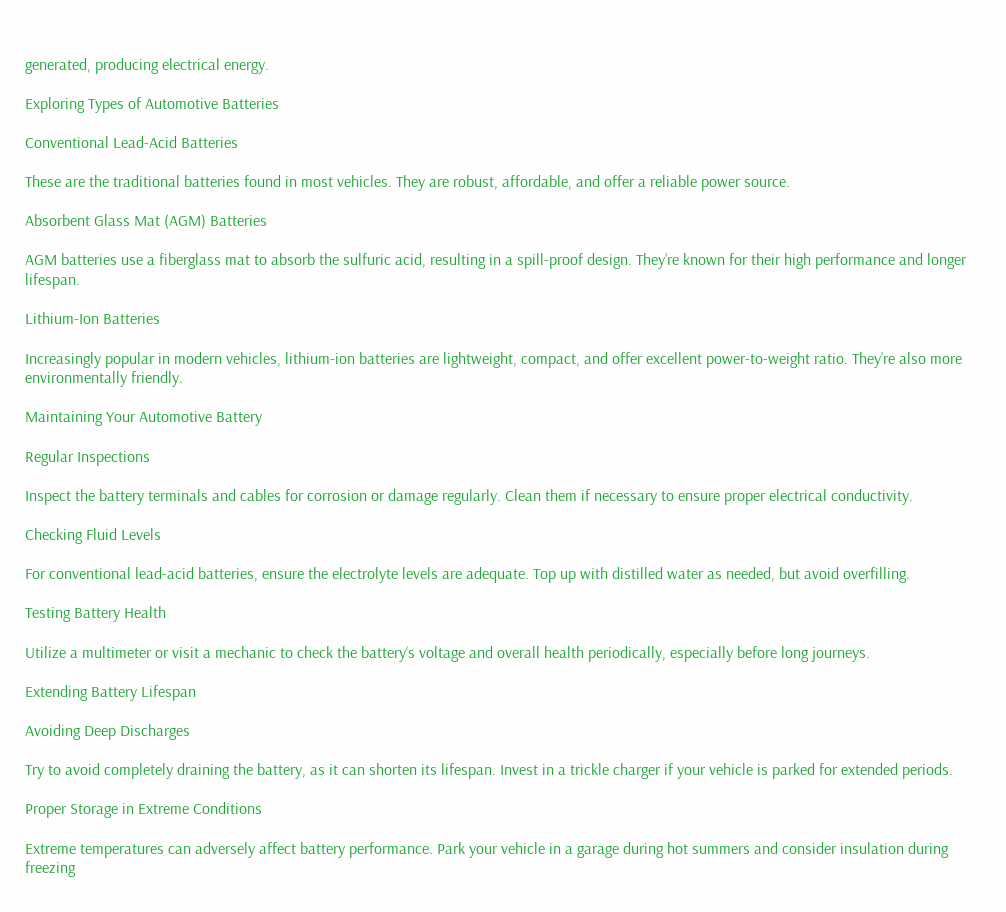generated, producing electrical energy.

Exploring Types of Automotive Batteries

Conventional Lead-Acid Batteries

These are the traditional batteries found in most vehicles. They are robust, affordable, and offer a reliable power source.

Absorbent Glass Mat (AGM) Batteries

AGM batteries use a fiberglass mat to absorb the sulfuric acid, resulting in a spill-proof design. They’re known for their high performance and longer lifespan.

Lithium-Ion Batteries

Increasingly popular in modern vehicles, lithium-ion batteries are lightweight, compact, and offer excellent power-to-weight ratio. They’re also more environmentally friendly.

Maintaining Your Automotive Battery

Regular Inspections

Inspect the battery terminals and cables for corrosion or damage regularly. Clean them if necessary to ensure proper electrical conductivity.

Checking Fluid Levels

For conventional lead-acid batteries, ensure the electrolyte levels are adequate. Top up with distilled water as needed, but avoid overfilling.

Testing Battery Health

Utilize a multimeter or visit a mechanic to check the battery‘s voltage and overall health periodically, especially before long journeys.

Extending Battery Lifespan

Avoiding Deep Discharges

Try to avoid completely draining the battery, as it can shorten its lifespan. Invest in a trickle charger if your vehicle is parked for extended periods.

Proper Storage in Extreme Conditions

Extreme temperatures can adversely affect battery performance. Park your vehicle in a garage during hot summers and consider insulation during freezing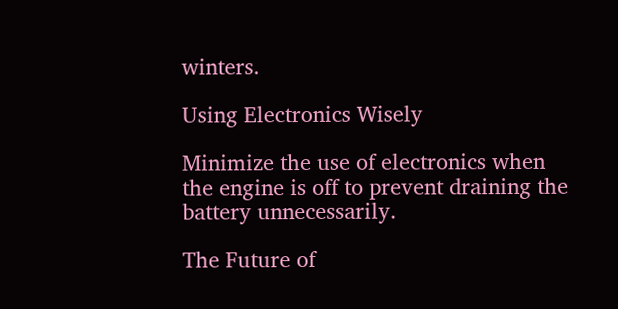winters.

Using Electronics Wisely

Minimize the use of electronics when the engine is off to prevent draining the battery unnecessarily.

The Future of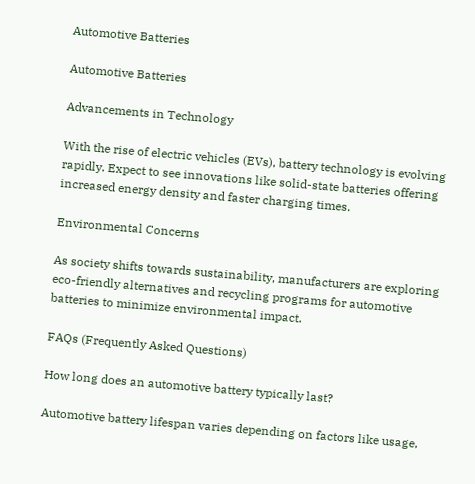Automotive Batteries

Automotive Batteries

Advancements in Technology

With the rise of electric vehicles (EVs), battery technology is evolving rapidly. Expect to see innovations like solid-state batteries offering increased energy density and faster charging times.

Environmental Concerns

As society shifts towards sustainability, manufacturers are exploring eco-friendly alternatives and recycling programs for automotive batteries to minimize environmental impact.

FAQs (Frequently Asked Questions)

How long does an automotive battery typically last?

Automotive battery lifespan varies depending on factors like usage,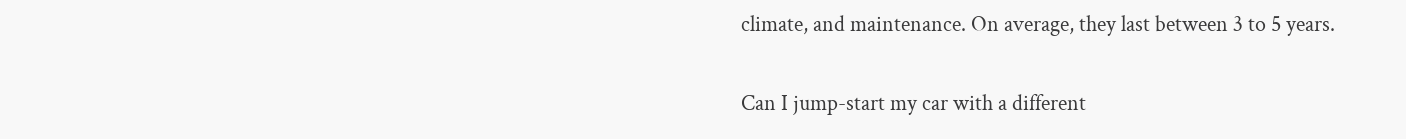climate, and maintenance. On average, they last between 3 to 5 years.

Can I jump-start my car with a different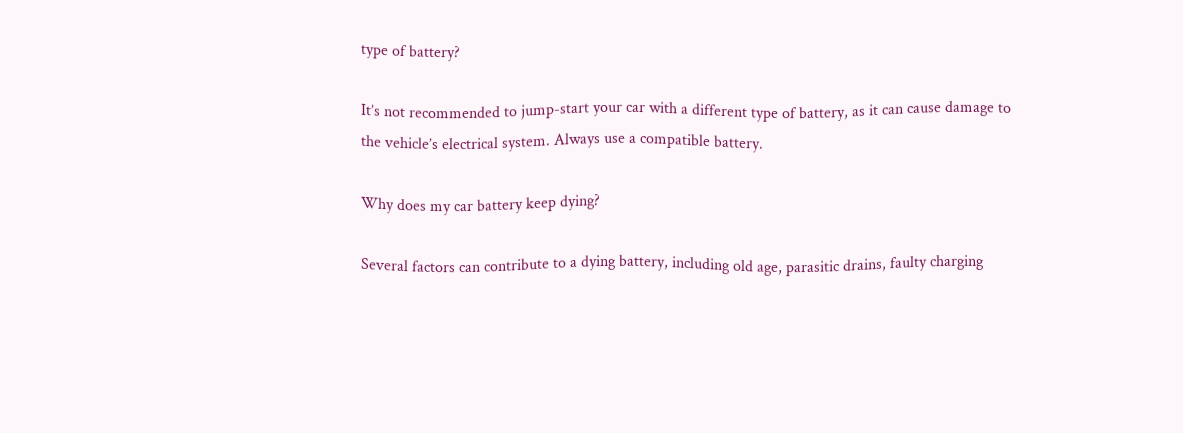type of battery?

It’s not recommended to jump-start your car with a different type of battery, as it can cause damage to the vehicle’s electrical system. Always use a compatible battery.

Why does my car battery keep dying?

Several factors can contribute to a dying battery, including old age, parasitic drains, faulty charging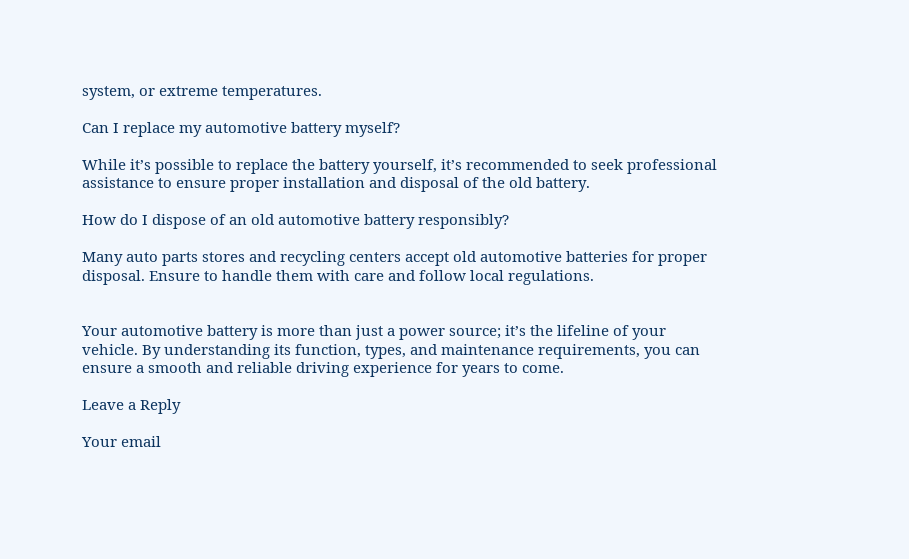system, or extreme temperatures.

Can I replace my automotive battery myself?

While it’s possible to replace the battery yourself, it’s recommended to seek professional assistance to ensure proper installation and disposal of the old battery.

How do I dispose of an old automotive battery responsibly?

Many auto parts stores and recycling centers accept old automotive batteries for proper disposal. Ensure to handle them with care and follow local regulations.


Your automotive battery is more than just a power source; it’s the lifeline of your vehicle. By understanding its function, types, and maintenance requirements, you can ensure a smooth and reliable driving experience for years to come.

Leave a Reply

Your email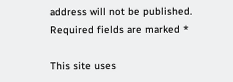address will not be published. Required fields are marked *

This site uses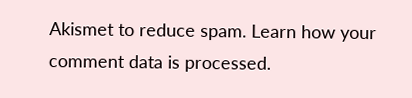Akismet to reduce spam. Learn how your comment data is processed.